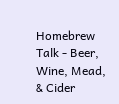Homebrew Talk - Beer, Wine, Mead, & Cider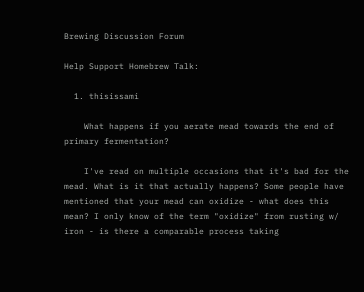Brewing Discussion Forum

Help Support Homebrew Talk:

  1. thisissami

    What happens if you aerate mead towards the end of primary fermentation?

    I've read on multiple occasions that it's bad for the mead. What is it that actually happens? Some people have mentioned that your mead can oxidize - what does this mean? I only know of the term "oxidize" from rusting w/ iron - is there a comparable process taking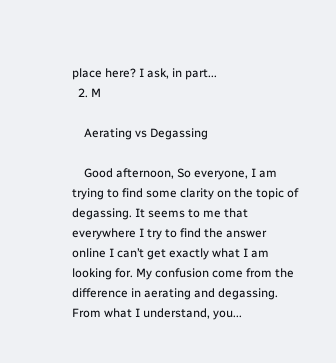place here? I ask, in part...
  2. M

    Aerating vs Degassing

    Good afternoon, So everyone, I am trying to find some clarity on the topic of degassing. It seems to me that everywhere I try to find the answer online I can’t get exactly what I am looking for. My confusion come from the difference in aerating and degassing. From what I understand, you...